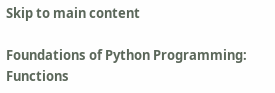Skip to main content

Foundations of Python Programming: Functions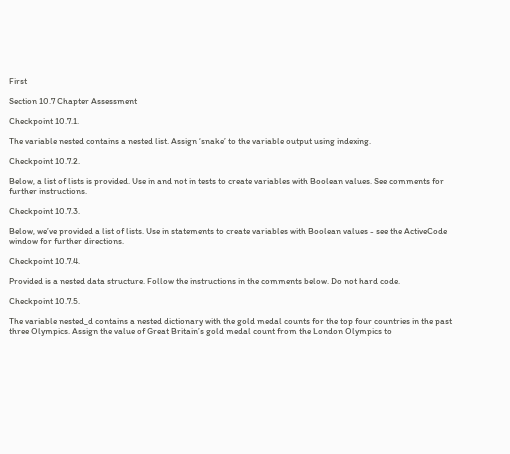First

Section 10.7 Chapter Assessment

Checkpoint 10.7.1.

The variable nested contains a nested list. Assign ‘snake’ to the variable output using indexing.

Checkpoint 10.7.2.

Below, a list of lists is provided. Use in and not in tests to create variables with Boolean values. See comments for further instructions.

Checkpoint 10.7.3.

Below, we’ve provided a list of lists. Use in statements to create variables with Boolean values - see the ActiveCode window for further directions.

Checkpoint 10.7.4.

Provided is a nested data structure. Follow the instructions in the comments below. Do not hard code.

Checkpoint 10.7.5.

The variable nested_d contains a nested dictionary with the gold medal counts for the top four countries in the past three Olympics. Assign the value of Great Britain’s gold medal count from the London Olympics to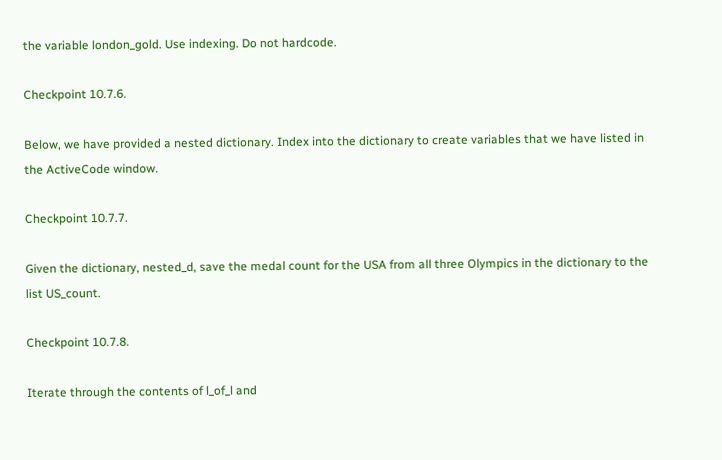the variable london_gold. Use indexing. Do not hardcode.

Checkpoint 10.7.6.

Below, we have provided a nested dictionary. Index into the dictionary to create variables that we have listed in the ActiveCode window.

Checkpoint 10.7.7.

Given the dictionary, nested_d, save the medal count for the USA from all three Olympics in the dictionary to the list US_count.

Checkpoint 10.7.8.

Iterate through the contents of l_of_l and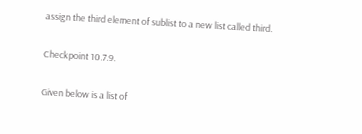assign the third element of sublist to a new list called third.

Checkpoint 10.7.9.

Given below is a list of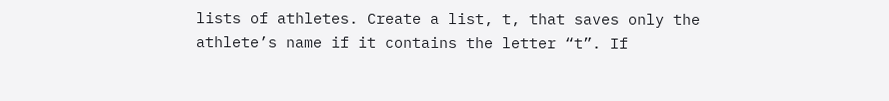lists of athletes. Create a list, t, that saves only the athlete’s name if it contains the letter “t”. If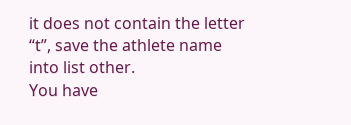it does not contain the letter “t”, save the athlete name into list other.
You have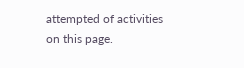attempted of activities on this page.